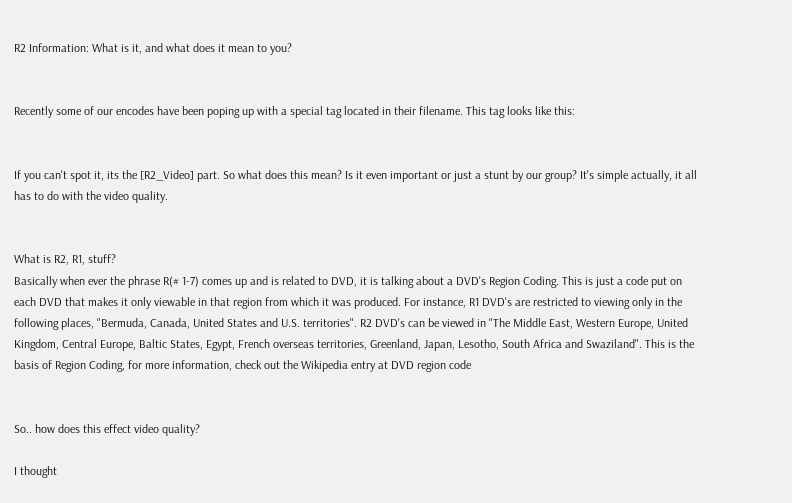R2 Information: What is it, and what does it mean to you?


Recently some of our encodes have been poping up with a special tag located in their filename. This tag looks like this:


If you can't spot it, its the [R2_Video] part. So what does this mean? Is it even important or just a stunt by our group? It's simple actually, it all has to do with the video quality.


What is R2, R1, stuff?
Basically when ever the phrase R(# 1-7) comes up and is related to DVD, it is talking about a DVD's Region Coding. This is just a code put on each DVD that makes it only viewable in that region from which it was produced. For instance, R1 DVD's are restricted to viewing only in the following places, "Bermuda, Canada, United States and U.S. territories". R2 DVD's can be viewed in "The Middle East, Western Europe, United Kingdom, Central Europe, Baltic States, Egypt, French overseas territories, Greenland, Japan, Lesotho, South Africa and Swaziland". This is the basis of Region Coding, for more information, check out the Wikipedia entry at DVD region code


So.. how does this effect video quality?

I thought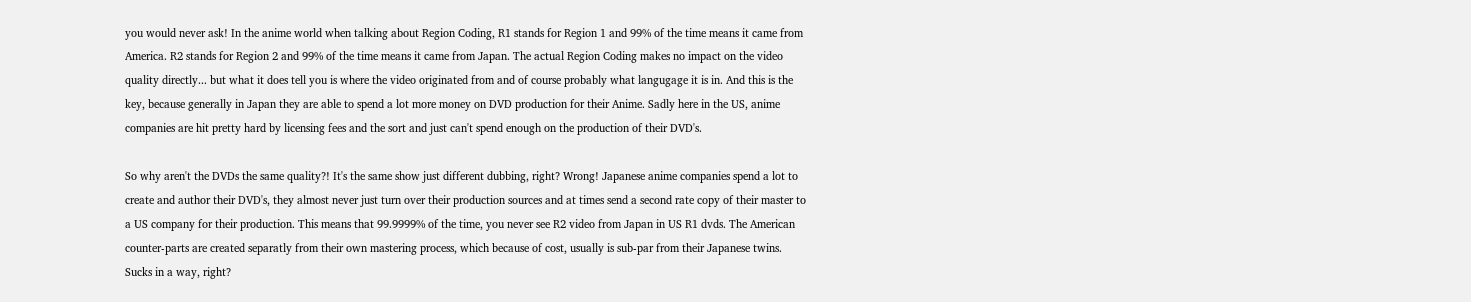you would never ask! In the anime world when talking about Region Coding, R1 stands for Region 1 and 99% of the time means it came from America. R2 stands for Region 2 and 99% of the time means it came from Japan. The actual Region Coding makes no impact on the video quality directly... but what it does tell you is where the video originated from and of course probably what langugage it is in. And this is the key, because generally in Japan they are able to spend a lot more money on DVD production for their Anime. Sadly here in the US, anime companies are hit pretty hard by licensing fees and the sort and just can't spend enough on the production of their DVD's.

So why aren't the DVDs the same quality?! It's the same show just different dubbing, right? Wrong! Japanese anime companies spend a lot to create and author their DVD's, they almost never just turn over their production sources and at times send a second rate copy of their master to a US company for their production. This means that 99.9999% of the time, you never see R2 video from Japan in US R1 dvds. The American counter-parts are created separatly from their own mastering process, which because of cost, usually is sub-par from their Japanese twins. Sucks in a way, right?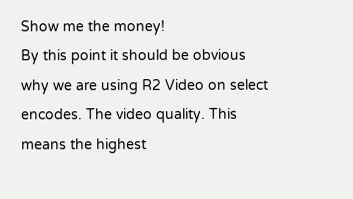Show me the money!
By this point it should be obvious why we are using R2 Video on select encodes. The video quality. This means the highest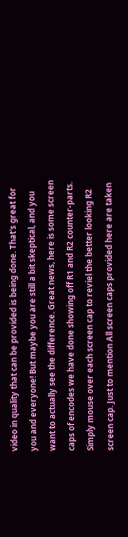video in quality that can be provided is being done. That's great for you and everyone! But maybe you are still a bit skeptical, and you want to actually see the difference. Great news, here is some screen caps of encodes we have done showing off R1 and R2 counter-parts. Simply mouse over each screen cap to reviel the better looking R2 screen cap. Just to mention All screen caps provided here are taken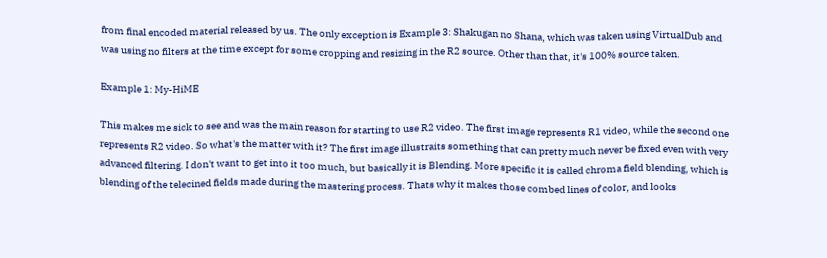from final encoded material released by us. The only exception is Example 3: Shakugan no Shana, which was taken using VirtualDub and was using no filters at the time except for some cropping and resizing in the R2 source. Other than that, it's 100% source taken.

Example 1: My-HiME

This makes me sick to see and was the main reason for starting to use R2 video. The first image represents R1 video, while the second one represents R2 video. So what's the matter with it? The first image illustraits something that can pretty much never be fixed even with very advanced filtering. I don't want to get into it too much, but basically it is Blending. More specific it is called chroma field blending, which is blending of the telecined fields made during the mastering process. Thats why it makes those combed lines of color, and looks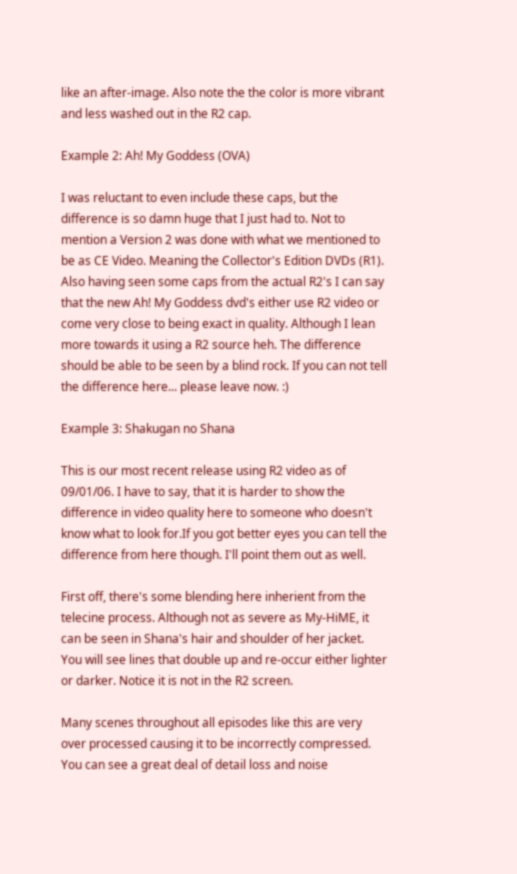like an after-image. Also note the the color is more vibrant and less washed out in the R2 cap.

Example 2: Ah! My Goddess (OVA)

I was reluctant to even include these caps, but the difference is so damn huge that I just had to. Not to mention a Version 2 was done with what we mentioned to be as CE Video. Meaning the Collector's Edition DVDs (R1). Also having seen some caps from the actual R2's I can say that the new Ah! My Goddess dvd's either use R2 video or come very close to being exact in quality. Although I lean more towards it using a R2 source heh. The difference should be able to be seen by a blind rock. If you can not tell the difference here... please leave now. :)

Example 3: Shakugan no Shana

This is our most recent release using R2 video as of 09/01/06. I have to say, that it is harder to show the difference in video quality here to someone who doesn't know what to look for.If you got better eyes you can tell the difference from here though. I'll point them out as well.

First off, there's some blending here inherient from the telecine process. Although not as severe as My-HiME, it can be seen in Shana's hair and shoulder of her jacket. You will see lines that double up and re-occur either lighter or darker. Notice it is not in the R2 screen.

Many scenes throughout all episodes like this are very over processed causing it to be incorrectly compressed. You can see a great deal of detail loss and noise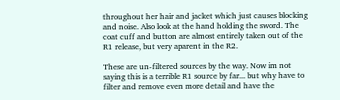throughout her hair and jacket which just causes blocking and noise. Also look at the hand holding the sword. The coat cuff and button are almost entirely taken out of the R1 release, but very aparent in the R2.

These are un-filtered sources by the way. Now im not saying this is a terrible R1 source by far... but why have to filter and remove even more detail and have the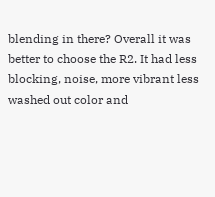blending in there? Overall it was better to choose the R2. It had less blocking, noise, more vibrant less washed out color and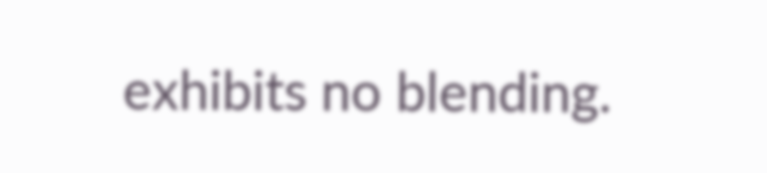exhibits no blending.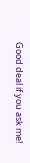Good deal if you ask me!